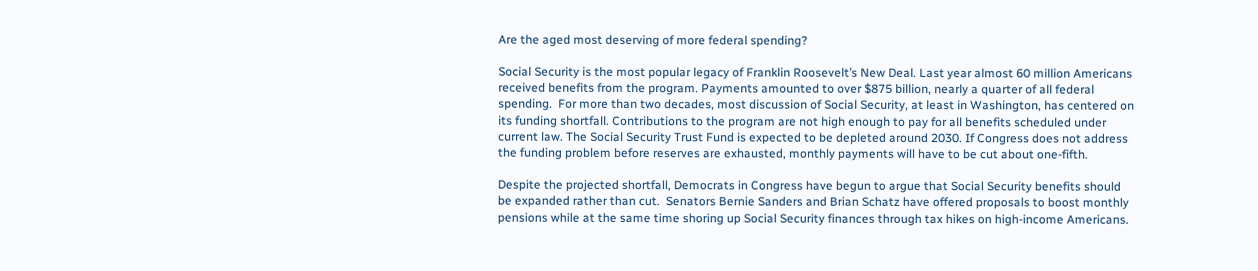Are the aged most deserving of more federal spending?

Social Security is the most popular legacy of Franklin Roosevelt’s New Deal. Last year almost 60 million Americans received benefits from the program. Payments amounted to over $875 billion, nearly a quarter of all federal spending.  For more than two decades, most discussion of Social Security, at least in Washington, has centered on its funding shortfall. Contributions to the program are not high enough to pay for all benefits scheduled under current law. The Social Security Trust Fund is expected to be depleted around 2030. If Congress does not address the funding problem before reserves are exhausted, monthly payments will have to be cut about one-fifth.

Despite the projected shortfall, Democrats in Congress have begun to argue that Social Security benefits should be expanded rather than cut.  Senators Bernie Sanders and Brian Schatz have offered proposals to boost monthly pensions while at the same time shoring up Social Security finances through tax hikes on high-income Americans.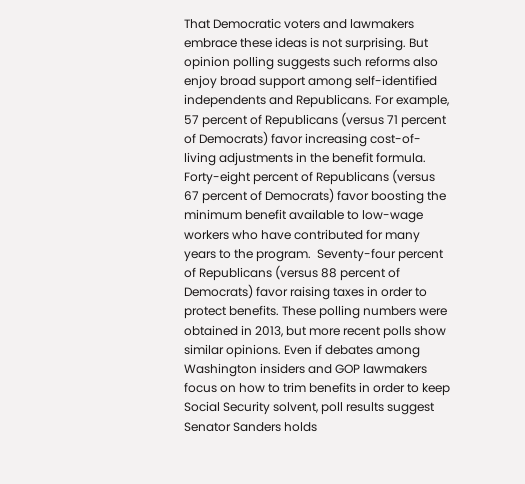That Democratic voters and lawmakers embrace these ideas is not surprising. But opinion polling suggests such reforms also enjoy broad support among self-identified independents and Republicans. For example, 57 percent of Republicans (versus 71 percent of Democrats) favor increasing cost-of-living adjustments in the benefit formula. Forty-eight percent of Republicans (versus 67 percent of Democrats) favor boosting the minimum benefit available to low-wage workers who have contributed for many years to the program.  Seventy-four percent of Republicans (versus 88 percent of Democrats) favor raising taxes in order to protect benefits. These polling numbers were obtained in 2013, but more recent polls show similar opinions. Even if debates among Washington insiders and GOP lawmakers focus on how to trim benefits in order to keep Social Security solvent, poll results suggest Senator Sanders holds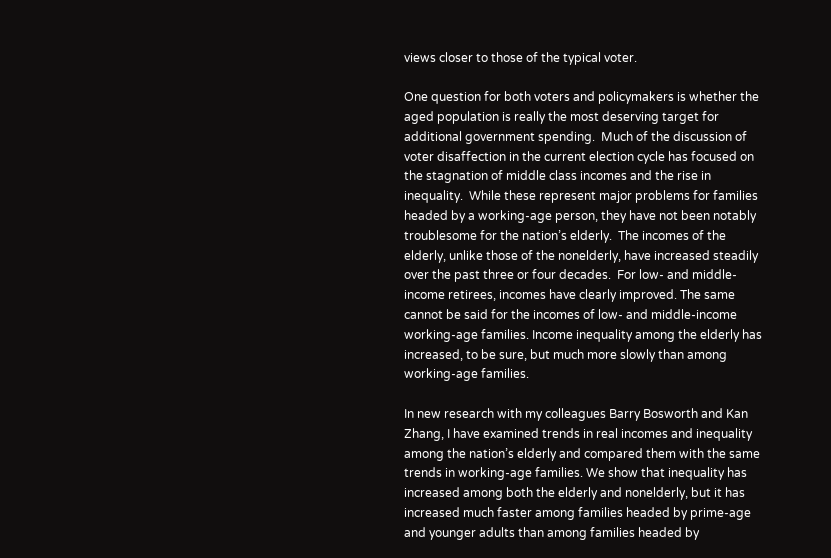views closer to those of the typical voter.

One question for both voters and policymakers is whether the aged population is really the most deserving target for additional government spending.  Much of the discussion of voter disaffection in the current election cycle has focused on the stagnation of middle class incomes and the rise in inequality.  While these represent major problems for families headed by a working-age person, they have not been notably troublesome for the nation’s elderly.  The incomes of the elderly, unlike those of the nonelderly, have increased steadily over the past three or four decades.  For low- and middle-income retirees, incomes have clearly improved. The same cannot be said for the incomes of low- and middle-income working-age families. Income inequality among the elderly has increased, to be sure, but much more slowly than among working-age families.

In new research with my colleagues Barry Bosworth and Kan Zhang, I have examined trends in real incomes and inequality among the nation’s elderly and compared them with the same trends in working-age families. We show that inequality has increased among both the elderly and nonelderly, but it has increased much faster among families headed by prime-age and younger adults than among families headed by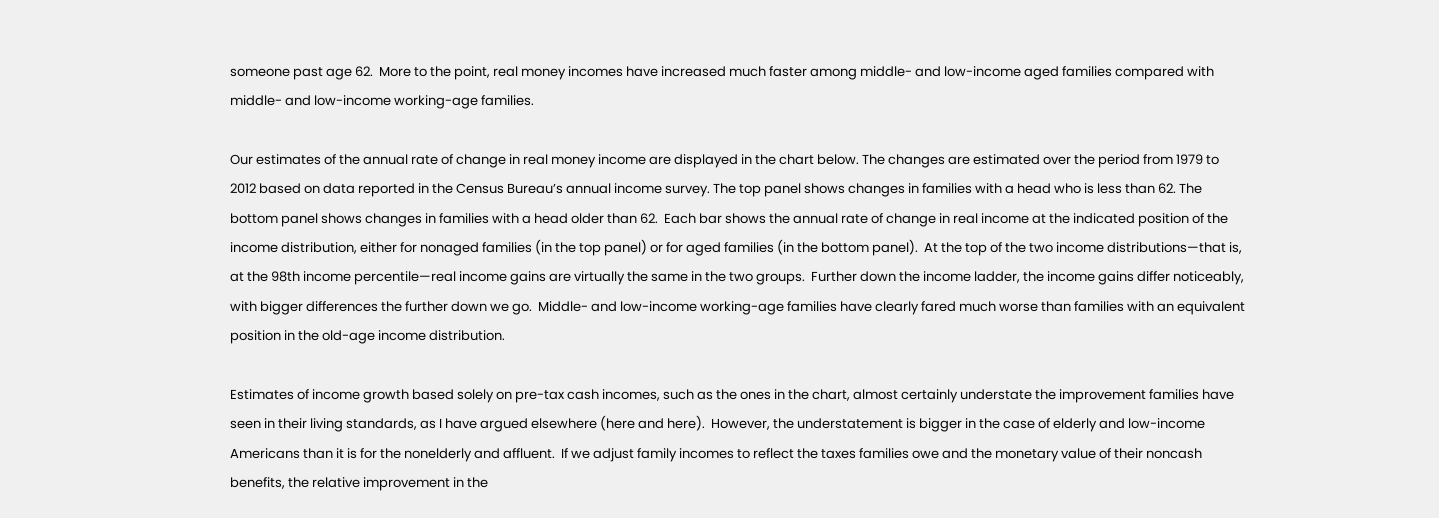someone past age 62.  More to the point, real money incomes have increased much faster among middle- and low-income aged families compared with middle- and low-income working-age families.

Our estimates of the annual rate of change in real money income are displayed in the chart below. The changes are estimated over the period from 1979 to 2012 based on data reported in the Census Bureau’s annual income survey. The top panel shows changes in families with a head who is less than 62. The bottom panel shows changes in families with a head older than 62.  Each bar shows the annual rate of change in real income at the indicated position of the income distribution, either for nonaged families (in the top panel) or for aged families (in the bottom panel).  At the top of the two income distributions—that is, at the 98th income percentile—real income gains are virtually the same in the two groups.  Further down the income ladder, the income gains differ noticeably, with bigger differences the further down we go.  Middle- and low-income working-age families have clearly fared much worse than families with an equivalent position in the old-age income distribution.

Estimates of income growth based solely on pre-tax cash incomes, such as the ones in the chart, almost certainly understate the improvement families have seen in their living standards, as I have argued elsewhere (here and here).  However, the understatement is bigger in the case of elderly and low-income Americans than it is for the nonelderly and affluent.  If we adjust family incomes to reflect the taxes families owe and the monetary value of their noncash benefits, the relative improvement in the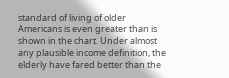standard of living of older Americans is even greater than is shown in the chart. Under almost any plausible income definition, the elderly have fared better than the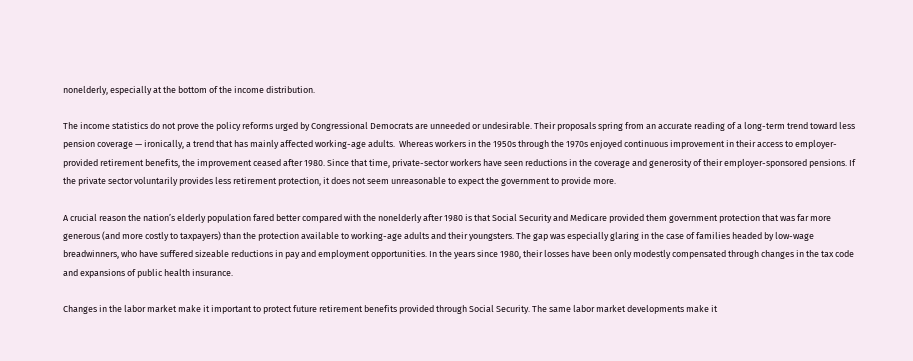nonelderly, especially at the bottom of the income distribution.

The income statistics do not prove the policy reforms urged by Congressional Democrats are unneeded or undesirable. Their proposals spring from an accurate reading of a long-term trend toward less pension coverage — ironically, a trend that has mainly affected working-age adults.  Whereas workers in the 1950s through the 1970s enjoyed continuous improvement in their access to employer-provided retirement benefits, the improvement ceased after 1980. Since that time, private-sector workers have seen reductions in the coverage and generosity of their employer-sponsored pensions. If the private sector voluntarily provides less retirement protection, it does not seem unreasonable to expect the government to provide more.

A crucial reason the nation’s elderly population fared better compared with the nonelderly after 1980 is that Social Security and Medicare provided them government protection that was far more generous (and more costly to taxpayers) than the protection available to working-age adults and their youngsters. The gap was especially glaring in the case of families headed by low-wage breadwinners, who have suffered sizeable reductions in pay and employment opportunities. In the years since 1980, their losses have been only modestly compensated through changes in the tax code and expansions of public health insurance.

Changes in the labor market make it important to protect future retirement benefits provided through Social Security. The same labor market developments make it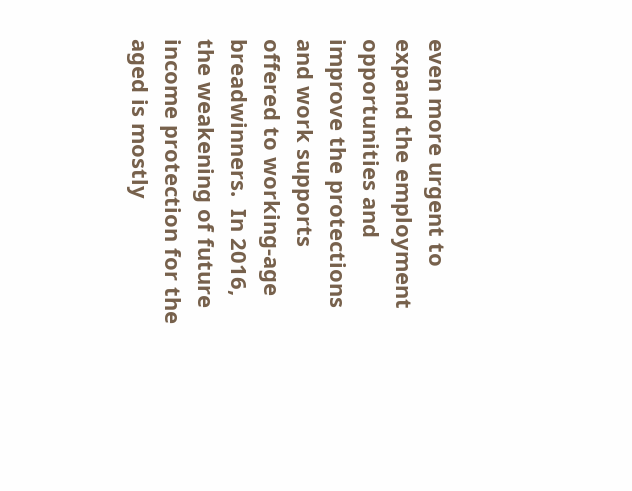even more urgent to expand the employment opportunities and improve the protections and work supports offered to working-age breadwinners.  In 2016, the weakening of future income protection for the aged is mostly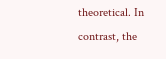theoretical. In contrast, the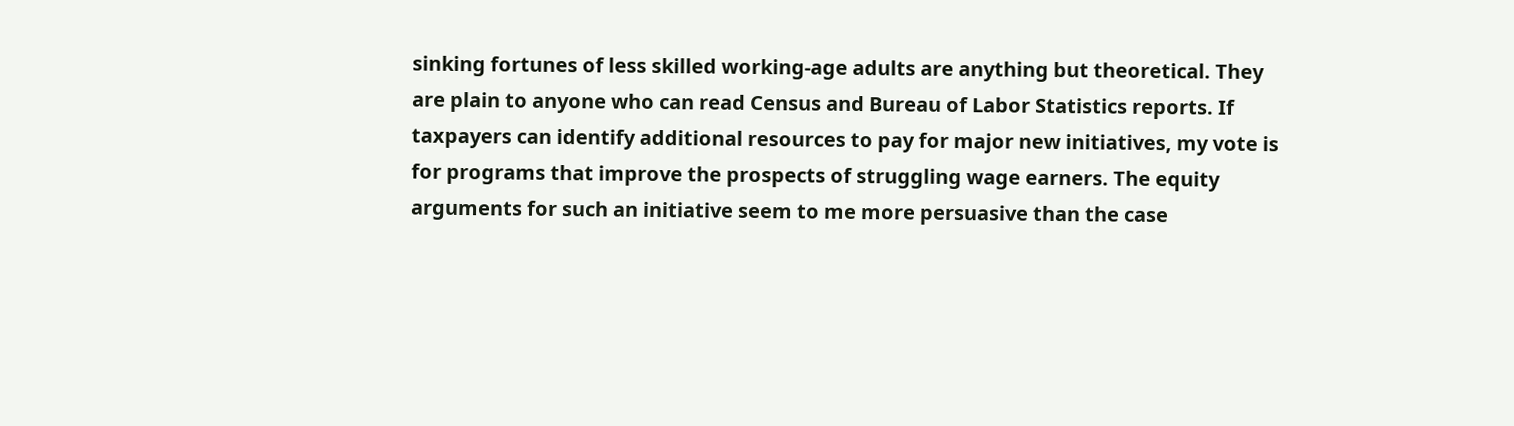sinking fortunes of less skilled working-age adults are anything but theoretical. They are plain to anyone who can read Census and Bureau of Labor Statistics reports. If taxpayers can identify additional resources to pay for major new initiatives, my vote is for programs that improve the prospects of struggling wage earners. The equity arguments for such an initiative seem to me more persuasive than the case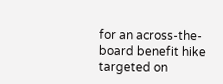for an across-the-board benefit hike targeted on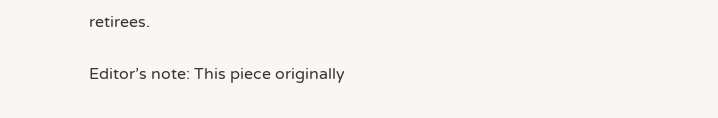retirees.


Editor’s note: This piece originally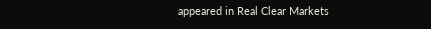appeared in Real Clear Markets